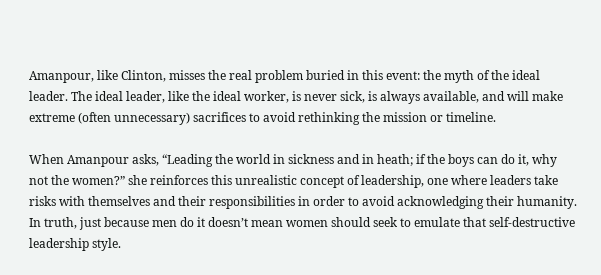Amanpour, like Clinton, misses the real problem buried in this event: the myth of the ideal leader. The ideal leader, like the ideal worker, is never sick, is always available, and will make extreme (often unnecessary) sacrifices to avoid rethinking the mission or timeline.

When Amanpour asks, “Leading the world in sickness and in heath; if the boys can do it, why not the women?” she reinforces this unrealistic concept of leadership, one where leaders take risks with themselves and their responsibilities in order to avoid acknowledging their humanity. In truth, just because men do it doesn’t mean women should seek to emulate that self-destructive leadership style.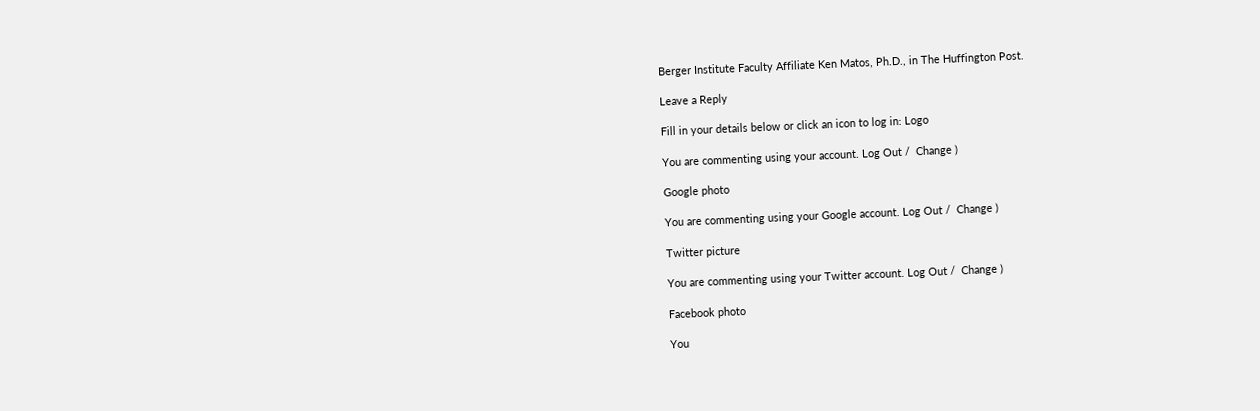Berger Institute Faculty Affiliate Ken Matos, Ph.D., in The Huffington Post.

Leave a Reply

Fill in your details below or click an icon to log in: Logo

You are commenting using your account. Log Out /  Change )

Google photo

You are commenting using your Google account. Log Out /  Change )

Twitter picture

You are commenting using your Twitter account. Log Out /  Change )

Facebook photo

You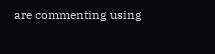are commenting using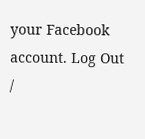your Facebook account. Log Out /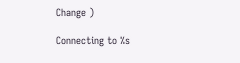Change )

Connecting to %s